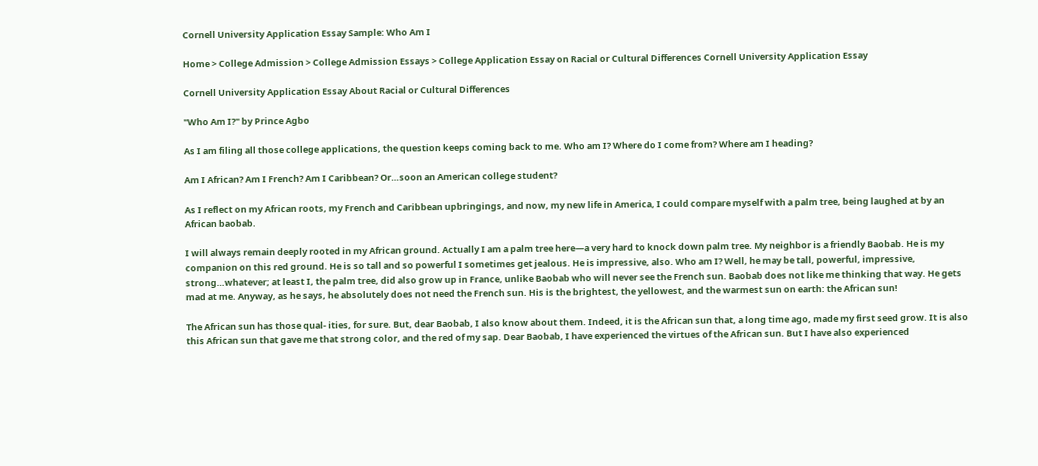Cornell University Application Essay Sample: Who Am I

Home > College Admission > College Admission Essays > College Application Essay on Racial or Cultural Differences Cornell University Application Essay

Cornell University Application Essay About Racial or Cultural Differences

"Who Am I?" by Prince Agbo

As I am filing all those college applications, the question keeps coming back to me. Who am I? Where do I come from? Where am I heading?

Am I African? Am I French? Am I Caribbean? Or…soon an American college student?

As I reflect on my African roots, my French and Caribbean upbringings, and now, my new life in America, I could compare myself with a palm tree, being laughed at by an African baobab.

I will always remain deeply rooted in my African ground. Actually I am a palm tree here—a very hard to knock down palm tree. My neighbor is a friendly Baobab. He is my companion on this red ground. He is so tall and so powerful I sometimes get jealous. He is impressive, also. Who am I? Well, he may be tall, powerful, impressive, strong…whatever; at least I, the palm tree, did also grow up in France, unlike Baobab who will never see the French sun. Baobab does not like me thinking that way. He gets mad at me. Anyway, as he says, he absolutely does not need the French sun. His is the brightest, the yellowest, and the warmest sun on earth: the African sun!

The African sun has those qual- ities, for sure. But, dear Baobab, I also know about them. Indeed, it is the African sun that, a long time ago, made my first seed grow. It is also this African sun that gave me that strong color, and the red of my sap. Dear Baobab, I have experienced the virtues of the African sun. But I have also experienced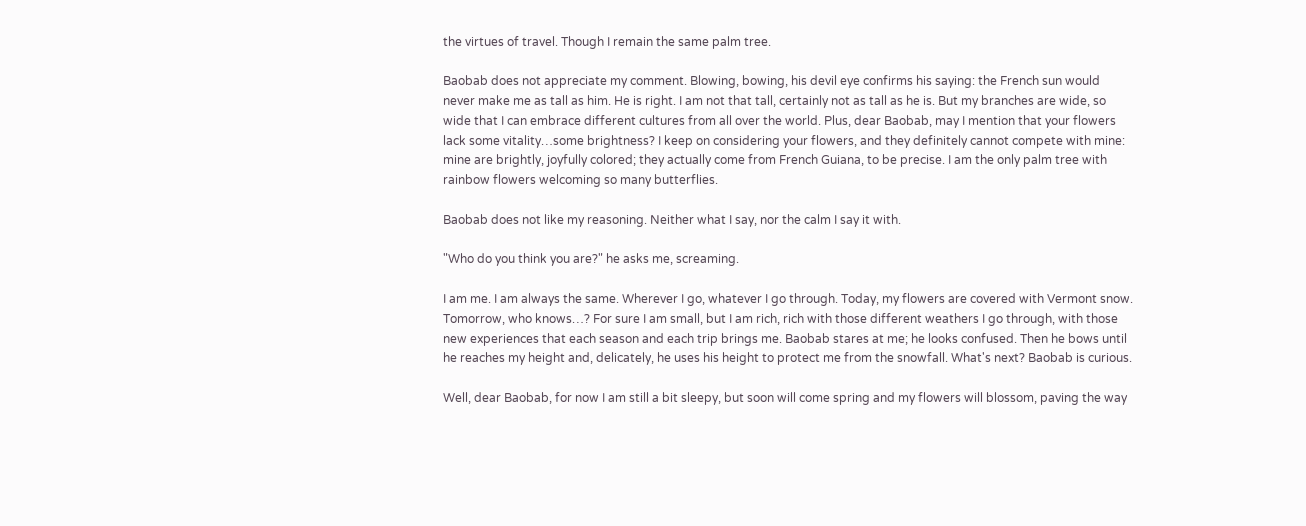the virtues of travel. Though I remain the same palm tree.

Baobab does not appreciate my comment. Blowing, bowing, his devil eye confirms his saying: the French sun would never make me as tall as him. He is right. I am not that tall, certainly not as tall as he is. But my branches are wide, so wide that I can embrace different cultures from all over the world. Plus, dear Baobab, may I mention that your flowers lack some vitality…some brightness? I keep on considering your flowers, and they definitely cannot compete with mine: mine are brightly, joyfully colored; they actually come from French Guiana, to be precise. I am the only palm tree with rainbow flowers welcoming so many butterflies.

Baobab does not like my reasoning. Neither what I say, nor the calm I say it with.

"Who do you think you are?" he asks me, screaming.

I am me. I am always the same. Wherever I go, whatever I go through. Today, my flowers are covered with Vermont snow. Tomorrow, who knows…? For sure I am small, but I am rich, rich with those different weathers I go through, with those new experiences that each season and each trip brings me. Baobab stares at me; he looks confused. Then he bows until he reaches my height and, delicately, he uses his height to protect me from the snowfall. What's next? Baobab is curious.

Well, dear Baobab, for now I am still a bit sleepy, but soon will come spring and my flowers will blossom, paving the way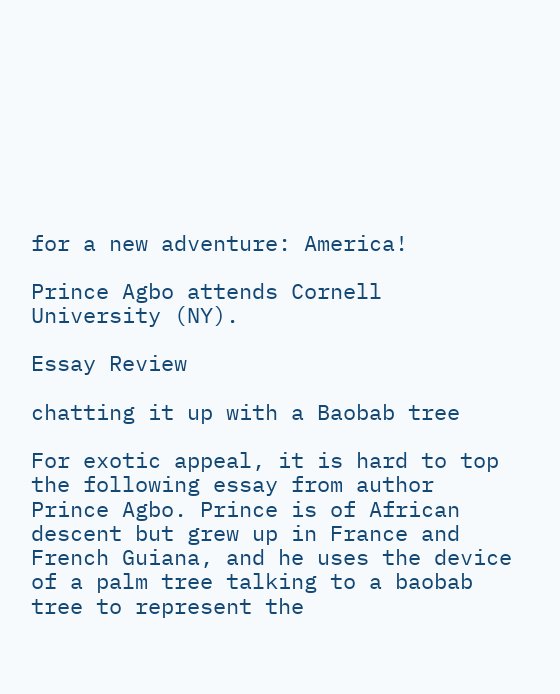for a new adventure: America!

Prince Agbo attends Cornell University (NY).

Essay Review

chatting it up with a Baobab tree

For exotic appeal, it is hard to top the following essay from author Prince Agbo. Prince is of African descent but grew up in France and French Guiana, and he uses the device of a palm tree talking to a baobab tree to represent the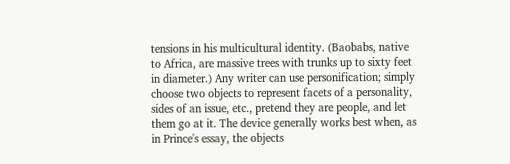tensions in his multicultural identity. (Baobabs, native to Africa, are massive trees with trunks up to sixty feet in diameter.) Any writer can use personification; simply choose two objects to represent facets of a personality, sides of an issue, etc., pretend they are people, and let them go at it. The device generally works best when, as in Prince's essay, the objects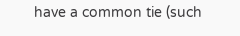have a common tie (such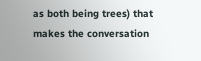as both being trees) that makes the conversation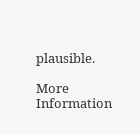plausible.

More Information